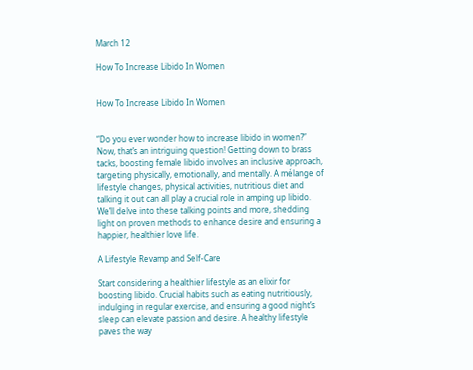March 12

How To Increase Libido In Women


How To Increase Libido In Women


“Do you ever wonder how to increase libido in women?” Now, that’s an intriguing question! Getting down to brass tacks, boosting female libido involves an inclusive approach, targeting physically, emotionally, and mentally. A mélange of lifestyle changes, physical activities, nutritious diet and talking it out can all play a crucial role in amping up libido. We’ll delve into these talking points and more, shedding light on proven methods to enhance desire and ensuring a happier, healthier love life.

A Lifestyle Revamp and Self-Care

Start considering a healthier lifestyle as an elixir for boosting libido. Crucial habits such as eating nutritiously, indulging in regular exercise, and ensuring a good night’s sleep can elevate passion and desire. A healthy lifestyle paves the way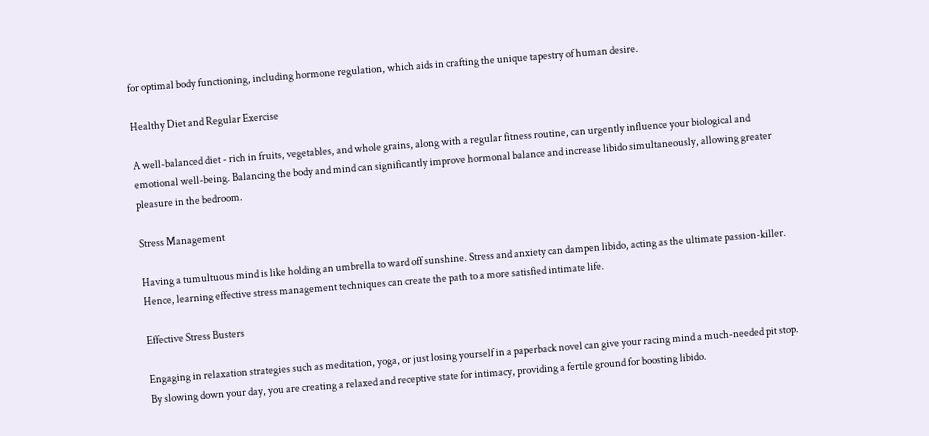for optimal body functioning, including hormone regulation, which aids in crafting the unique tapestry of human desire.

Healthy Diet and Regular Exercise

A well-balanced diet - rich in fruits, vegetables, and whole grains, along with a regular fitness routine, can urgently influence your biological and emotional well-being. Balancing the body and mind can significantly improve hormonal balance and increase libido simultaneously, allowing greater pleasure in the bedroom.

Stress Management

Having a tumultuous mind is like holding an umbrella to ward off sunshine. Stress and anxiety can dampen libido, acting as the ultimate passion-killer. Hence, learning effective stress management techniques can create the path to a more satisfied intimate life.

Effective Stress Busters

Engaging in relaxation strategies such as meditation, yoga, or just losing yourself in a paperback novel can give your racing mind a much-needed pit stop. By slowing down your day, you are creating a relaxed and receptive state for intimacy, providing a fertile ground for boosting libido.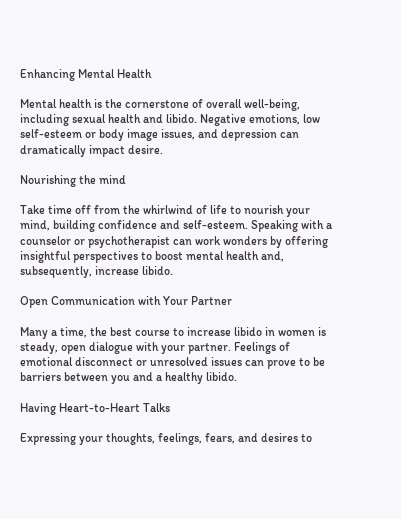Enhancing Mental Health

Mental health is the cornerstone of overall well-being, including sexual health and libido. Negative emotions, low self-esteem or body image issues, and depression can dramatically impact desire.

Nourishing the mind

Take time off from the whirlwind of life to nourish your mind, building confidence and self-esteem. Speaking with a counselor or psychotherapist can work wonders by offering insightful perspectives to boost mental health and, subsequently, increase libido.

Open Communication with Your Partner

Many a time, the best course to increase libido in women is steady, open dialogue with your partner. Feelings of emotional disconnect or unresolved issues can prove to be barriers between you and a healthy libido.

Having Heart-to-Heart Talks

Expressing your thoughts, feelings, fears, and desires to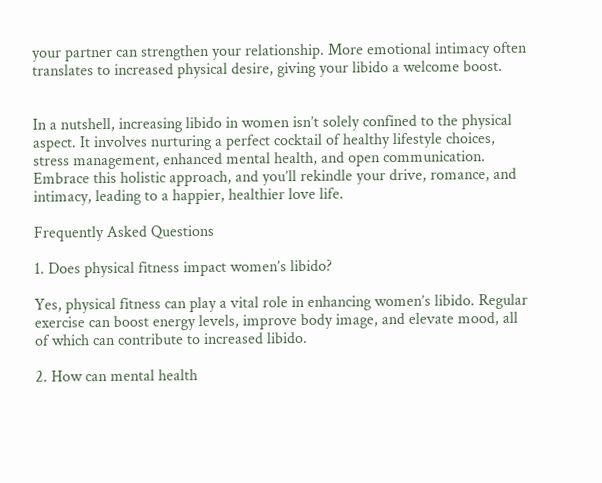your partner can strengthen your relationship. More emotional intimacy often translates to increased physical desire, giving your libido a welcome boost.


In a nutshell, increasing libido in women isn’t solely confined to the physical aspect. It involves nurturing a perfect cocktail of healthy lifestyle choices, stress management, enhanced mental health, and open communication. Embrace this holistic approach, and you’ll rekindle your drive, romance, and intimacy, leading to a happier, healthier love life.

Frequently Asked Questions

1. Does physical fitness impact women’s libido?

Yes, physical fitness can play a vital role in enhancing women’s libido. Regular exercise can boost energy levels, improve body image, and elevate mood, all of which can contribute to increased libido.

2. How can mental health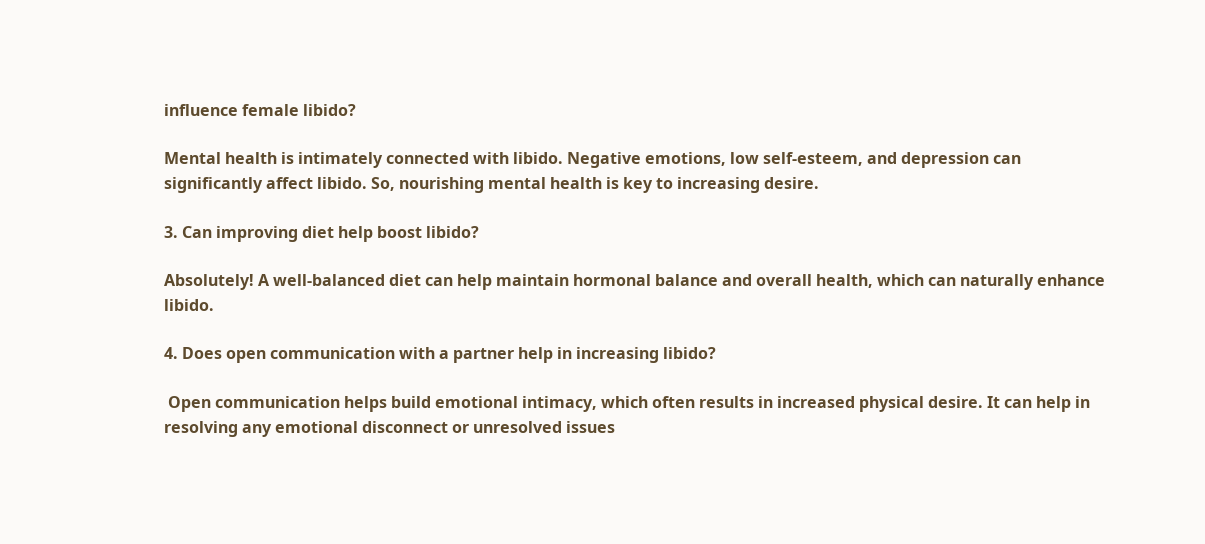influence female libido?

Mental health is intimately connected with libido. Negative emotions, low self-esteem, and depression can significantly affect libido. So, nourishing mental health is key to increasing desire.

3. Can improving diet help boost libido?

Absolutely! A well-balanced diet can help maintain hormonal balance and overall health, which can naturally enhance libido.

4. Does open communication with a partner help in increasing libido?

 Open communication helps build emotional intimacy, which often results in increased physical desire. It can help in resolving any emotional disconnect or unresolved issues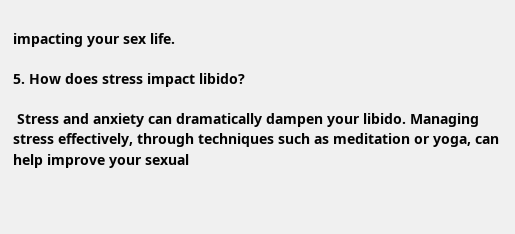impacting your sex life.

5. How does stress impact libido?

 Stress and anxiety can dramatically dampen your libido. Managing stress effectively, through techniques such as meditation or yoga, can help improve your sexual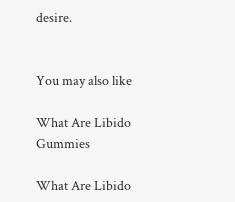desire.


You may also like

What Are Libido Gummies

What Are Libido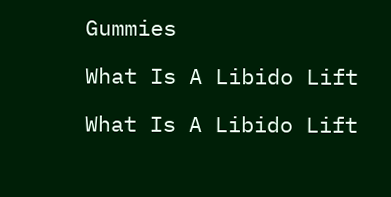Gummies

What Is A Libido Lift

What Is A Libido Lift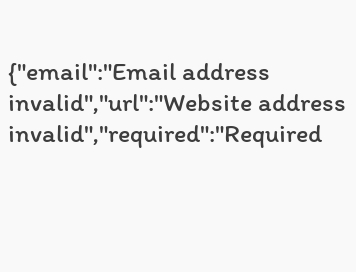{"email":"Email address invalid","url":"Website address invalid","required":"Required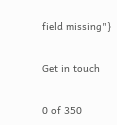field missing"}

Get in touch

0 of 350